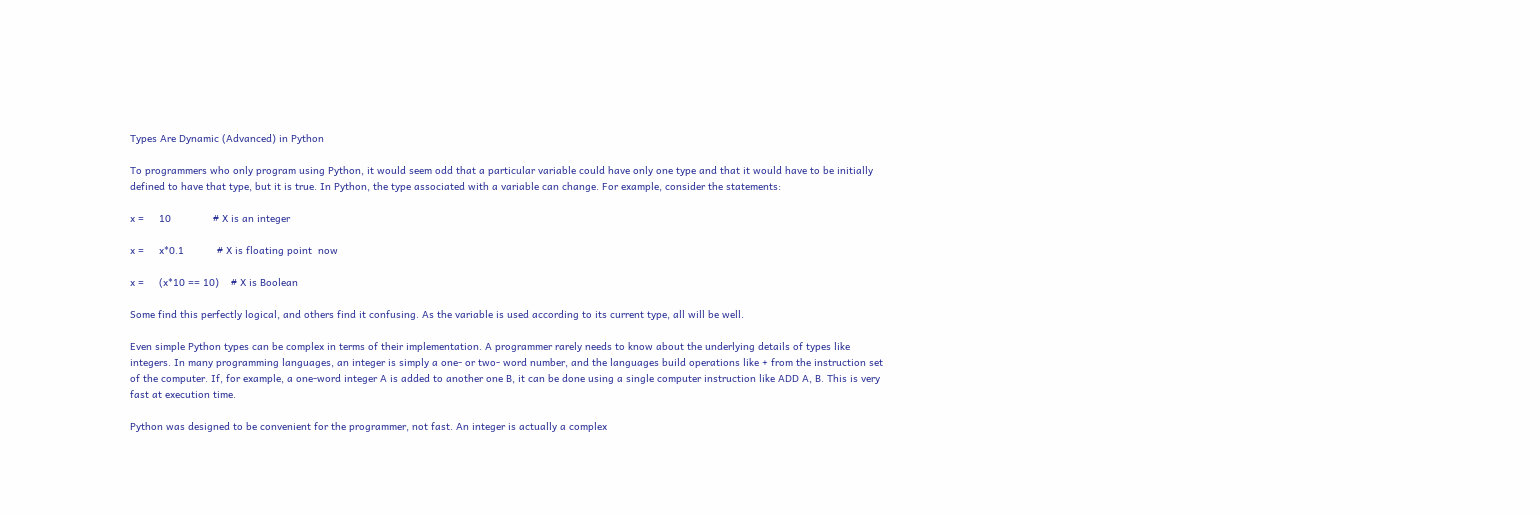Types Are Dynamic (Advanced) in Python

To programmers who only program using Python, it would seem odd that a particular variable could have only one type and that it would have to be initially defined to have that type, but it is true. In Python, the type associated with a variable can change. For example, consider the statements:

x =     10              # X is an integer

x =     x*0.1           # X is floating point  now

x =     (x*10 == 10)    # X is Boolean

Some find this perfectly logical, and others find it confusing. As the variable is used according to its current type, all will be well.

Even simple Python types can be complex in terms of their implementation. A programmer rarely needs to know about the underlying details of types like integers. In many programming languages, an integer is simply a one- or two- word number, and the languages build operations like + from the instruction set of the computer. If, for example, a one-word integer A is added to another one B, it can be done using a single computer instruction like ADD A, B. This is very fast at execution time.

Python was designed to be convenient for the programmer, not fast. An integer is actually a complex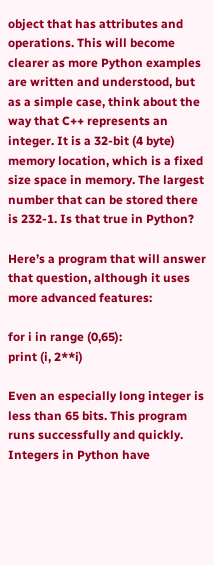object that has attributes and operations. This will become clearer as more Python examples are written and understood, but as a simple case, think about the way that C++ represents an integer. It is a 32-bit (4 byte) memory location, which is a fixed size space in memory. The largest number that can be stored there is 232-1. Is that true in Python?

Here’s a program that will answer that question, although it uses more advanced features:

for i in range (0,65):
print (i, 2**i)

Even an especially long integer is less than 65 bits. This program runs successfully and quickly. Integers in Python have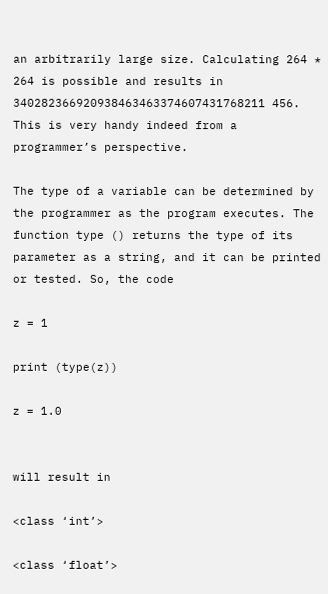an arbitrarily large size. Calculating 264 * 264 is possible and results in 340282366920938463463374607431768211 456. This is very handy indeed from a programmer’s perspective.

The type of a variable can be determined by the programmer as the program executes. The function type () returns the type of its parameter as a string, and it can be printed or tested. So, the code

z = 1

print (type(z))

z = 1.0


will result in

<class ‘int’>

<class ‘float’>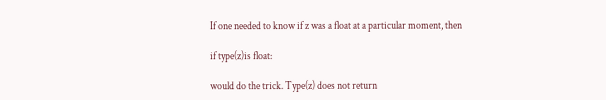If one needed to know if z was a float at a particular moment, then

if type(z)is float:

would do the trick. Type(z) does not return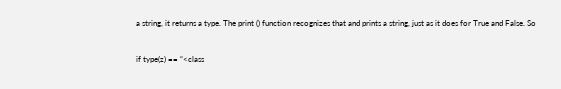a string, it returns a type. The print () function recognizes that and prints a string, just as it does for True and False. So

if type(z) == “<class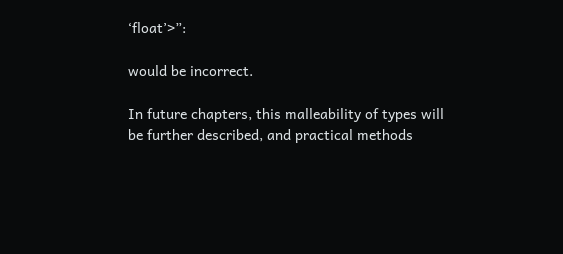‘float’>”:

would be incorrect.

In future chapters, this malleability of types will be further described, and practical methods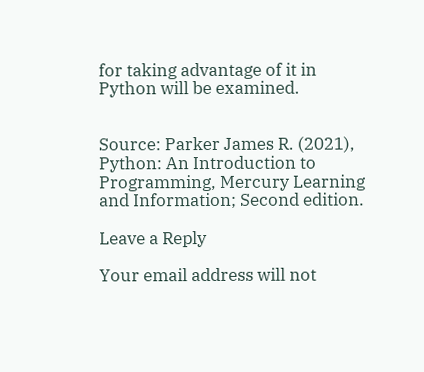for taking advantage of it in Python will be examined.


Source: Parker James R. (2021), Python: An Introduction to Programming, Mercury Learning and Information; Second edition.

Leave a Reply

Your email address will not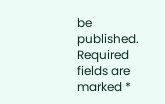be published. Required fields are marked *